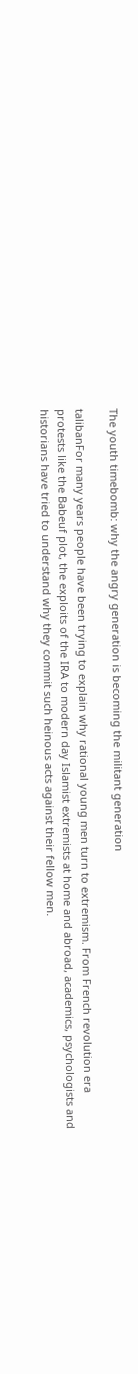The youth timebomb: why the angry generation is becoming the militant generation

talibanFor many years people have been trying to explain why rational young men turn to extremism. From French revolution era protests like the Babeuf plot, the exploits of the IRA to modern day Islamist extremists at home and abroad, academics, psychologists and historians have tried to understand why they commit such heinous acts against their fellow men.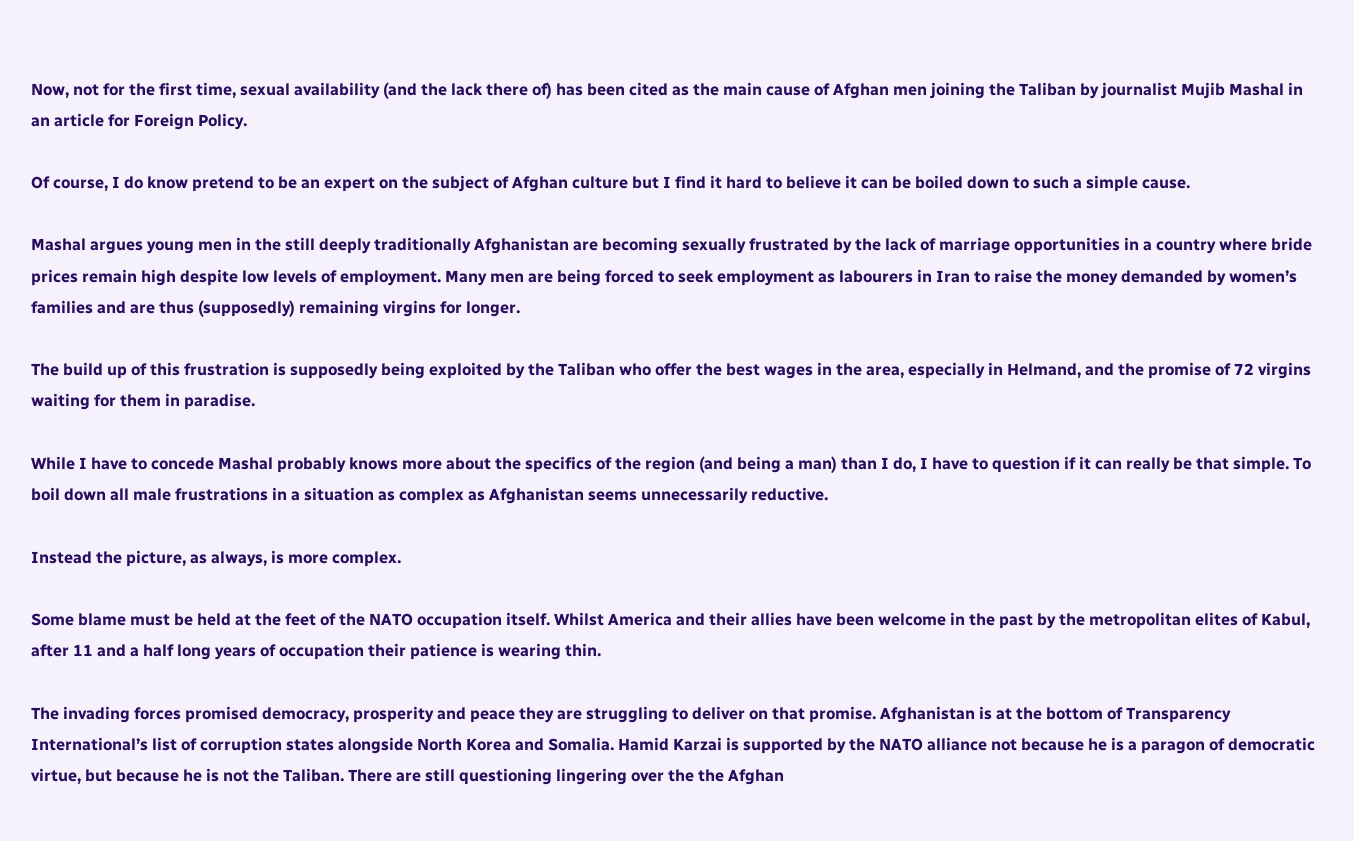Now, not for the first time, sexual availability (and the lack there of) has been cited as the main cause of Afghan men joining the Taliban by journalist Mujib Mashal in an article for Foreign Policy.

Of course, I do know pretend to be an expert on the subject of Afghan culture but I find it hard to believe it can be boiled down to such a simple cause.

Mashal argues young men in the still deeply traditionally Afghanistan are becoming sexually frustrated by the lack of marriage opportunities in a country where bride prices remain high despite low levels of employment. Many men are being forced to seek employment as labourers in Iran to raise the money demanded by women’s families and are thus (supposedly) remaining virgins for longer.

The build up of this frustration is supposedly being exploited by the Taliban who offer the best wages in the area, especially in Helmand, and the promise of 72 virgins waiting for them in paradise.

While I have to concede Mashal probably knows more about the specifics of the region (and being a man) than I do, I have to question if it can really be that simple. To boil down all male frustrations in a situation as complex as Afghanistan seems unnecessarily reductive.

Instead the picture, as always, is more complex.

Some blame must be held at the feet of the NATO occupation itself. Whilst America and their allies have been welcome in the past by the metropolitan elites of Kabul, after 11 and a half long years of occupation their patience is wearing thin.

The invading forces promised democracy, prosperity and peace they are struggling to deliver on that promise. Afghanistan is at the bottom of Transparency International’s list of corruption states alongside North Korea and Somalia. Hamid Karzai is supported by the NATO alliance not because he is a paragon of democratic virtue, but because he is not the Taliban. There are still questioning lingering over the the Afghan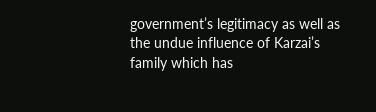government’s legitimacy as well as the undue influence of Karzai’s family which has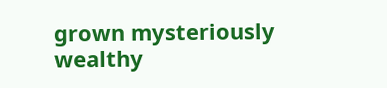grown mysteriously wealthy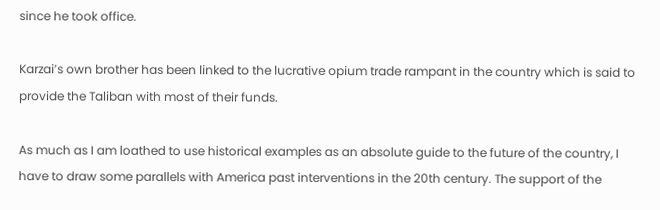since he took office.

Karzai’s own brother has been linked to the lucrative opium trade rampant in the country which is said to provide the Taliban with most of their funds.

As much as I am loathed to use historical examples as an absolute guide to the future of the country, I have to draw some parallels with America past interventions in the 20th century. The support of the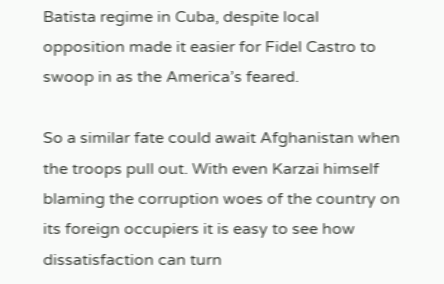Batista regime in Cuba, despite local opposition made it easier for Fidel Castro to swoop in as the America’s feared.

So a similar fate could await Afghanistan when the troops pull out. With even Karzai himself blaming the corruption woes of the country on its foreign occupiers it is easy to see how dissatisfaction can turn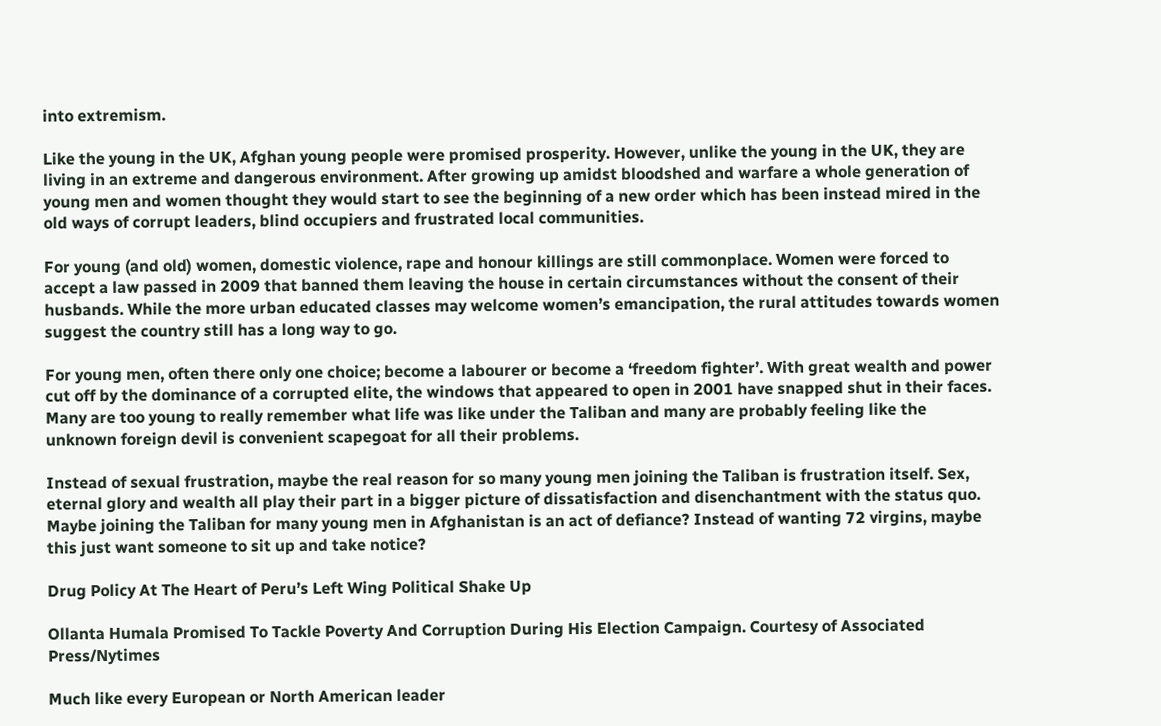into extremism.

Like the young in the UK, Afghan young people were promised prosperity. However, unlike the young in the UK, they are living in an extreme and dangerous environment. After growing up amidst bloodshed and warfare a whole generation of young men and women thought they would start to see the beginning of a new order which has been instead mired in the old ways of corrupt leaders, blind occupiers and frustrated local communities.

For young (and old) women, domestic violence, rape and honour killings are still commonplace. Women were forced to accept a law passed in 2009 that banned them leaving the house in certain circumstances without the consent of their husbands. While the more urban educated classes may welcome women’s emancipation, the rural attitudes towards women suggest the country still has a long way to go.

For young men, often there only one choice; become a labourer or become a ‘freedom fighter’. With great wealth and power cut off by the dominance of a corrupted elite, the windows that appeared to open in 2001 have snapped shut in their faces. Many are too young to really remember what life was like under the Taliban and many are probably feeling like the unknown foreign devil is convenient scapegoat for all their problems.

Instead of sexual frustration, maybe the real reason for so many young men joining the Taliban is frustration itself. Sex, eternal glory and wealth all play their part in a bigger picture of dissatisfaction and disenchantment with the status quo. Maybe joining the Taliban for many young men in Afghanistan is an act of defiance? Instead of wanting 72 virgins, maybe this just want someone to sit up and take notice?

Drug Policy At The Heart of Peru’s Left Wing Political Shake Up

Ollanta Humala Promised To Tackle Poverty And Corruption During His Election Campaign. Courtesy of Associated Press/Nytimes

Much like every European or North American leader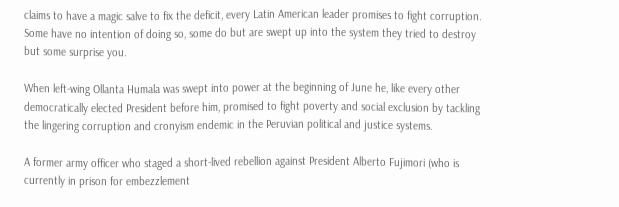claims to have a magic salve to fix the deficit, every Latin American leader promises to fight corruption. Some have no intention of doing so, some do but are swept up into the system they tried to destroy but some surprise you.

When left-wing Ollanta Humala was swept into power at the beginning of June he, like every other democratically elected President before him, promised to fight poverty and social exclusion by tackling the lingering corruption and cronyism endemic in the Peruvian political and justice systems.

A former army officer who staged a short-lived rebellion against President Alberto Fujimori (who is currently in prison for embezzlement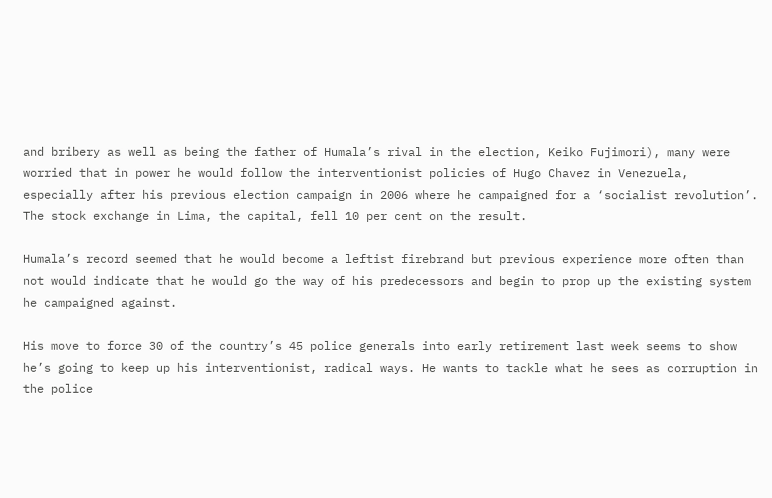and bribery as well as being the father of Humala’s rival in the election, Keiko Fujimori), many were worried that in power he would follow the interventionist policies of Hugo Chavez in Venezuela, especially after his previous election campaign in 2006 where he campaigned for a ‘socialist revolution’. The stock exchange in Lima, the capital, fell 10 per cent on the result.

Humala’s record seemed that he would become a leftist firebrand but previous experience more often than not would indicate that he would go the way of his predecessors and begin to prop up the existing system he campaigned against.

His move to force 30 of the country’s 45 police generals into early retirement last week seems to show he’s going to keep up his interventionist, radical ways. He wants to tackle what he sees as corruption in the police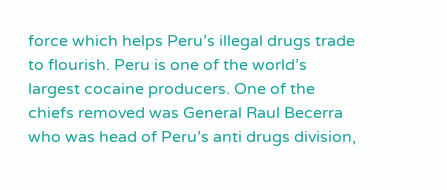force which helps Peru’s illegal drugs trade to flourish. Peru is one of the world’s largest cocaine producers. One of the chiefs removed was General Raul Becerra who was head of Peru’s anti drugs division,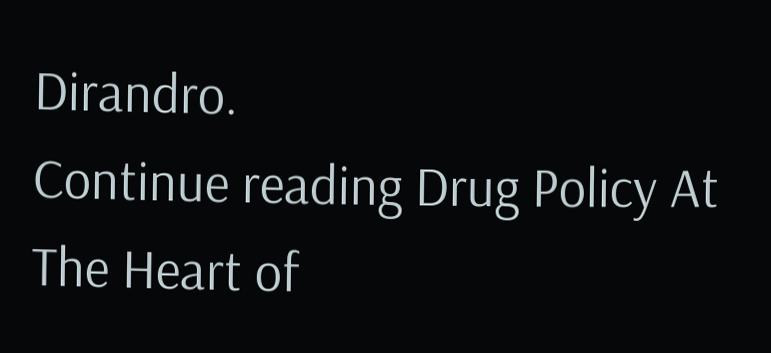Dirandro.
Continue reading Drug Policy At The Heart of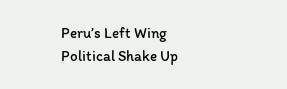Peru’s Left Wing Political Shake Up